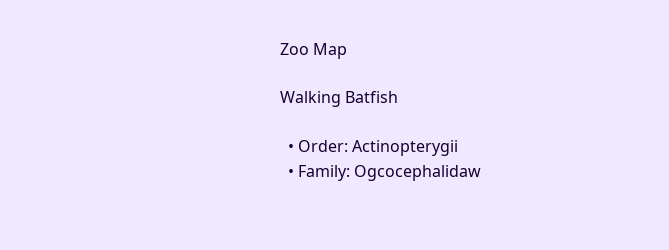Zoo Map

Walking Batfish

  • Order: Actinopterygii
  • Family: Ogcocephalidaw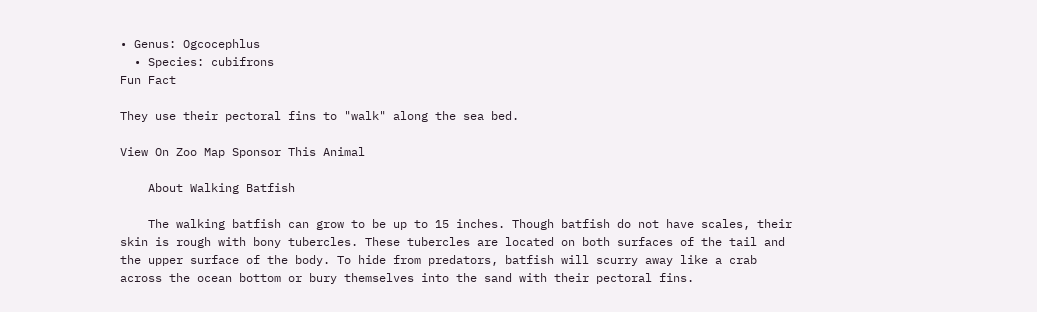• Genus: Ogcocephlus
  • Species: cubifrons
Fun Fact

They use their pectoral fins to "walk" along the sea bed.

View On Zoo Map Sponsor This Animal

    About Walking Batfish

    The walking batfish can grow to be up to 15 inches. Though batfish do not have scales, their skin is rough with bony tubercles. These tubercles are located on both surfaces of the tail and the upper surface of the body. To hide from predators, batfish will scurry away like a crab across the ocean bottom or bury themselves into the sand with their pectoral fins.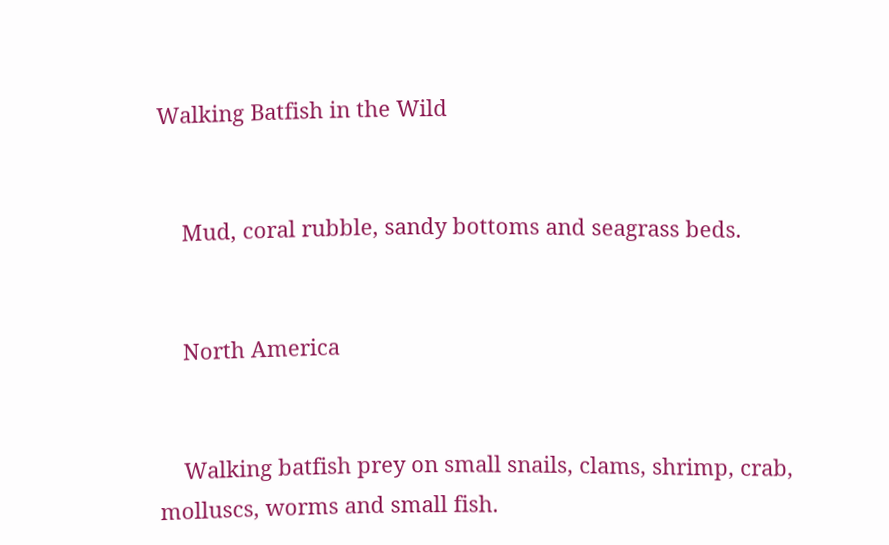Walking Batfish in the Wild


    Mud, coral rubble, sandy bottoms and seagrass beds.


    North America


    Walking batfish prey on small snails, clams, shrimp, crab, molluscs, worms and small fish.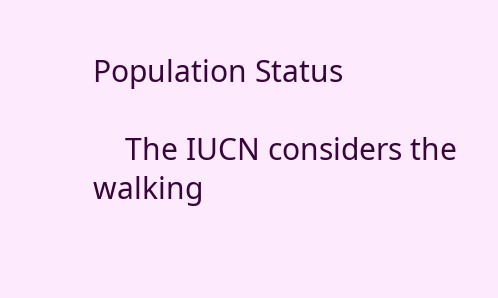Population Status

    The IUCN considers the walking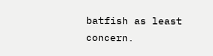batfish as least concern.